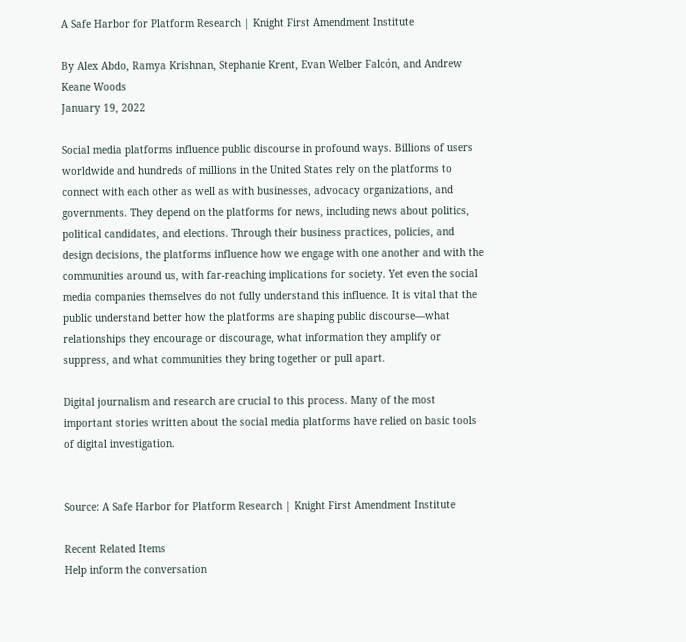A Safe Harbor for Platform Research | Knight First Amendment Institute

By Alex Abdo, Ramya Krishnan, Stephanie Krent, Evan Welber Falcón, and Andrew Keane Woods
January 19, 2022

Social media platforms influence public discourse in profound ways. Billions of users worldwide and hundreds of millions in the United States rely on the platforms to connect with each other as well as with businesses, advocacy organizations, and governments. They depend on the platforms for news, including news about politics, political candidates, and elections. Through their business practices, policies, and design decisions, the platforms influence how we engage with one another and with the communities around us, with far-reaching implications for society. Yet even the social media companies themselves do not fully understand this influence. It is vital that the public understand better how the platforms are shaping public discourse—what relationships they encourage or discourage, what information they amplify or suppress, and what communities they bring together or pull apart.

Digital journalism and research are crucial to this process. Many of the most important stories written about the social media platforms have relied on basic tools of digital investigation.


Source: A Safe Harbor for Platform Research | Knight First Amendment Institute

Recent Related Items
Help inform the conversation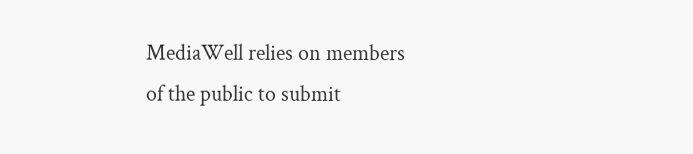MediaWell relies on members of the public to submit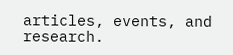articles, events, and research.